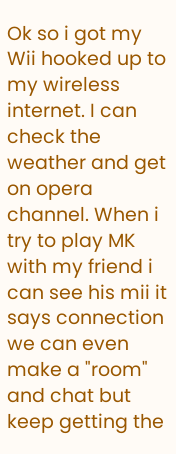Ok so i got my Wii hooked up to my wireless internet. I can check the weather and get on opera channel. When i try to play MK with my friend i can see his mii it says connection we can even make a "room" and chat but keep getting the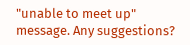"unable to meet up" message. Any suggestions?